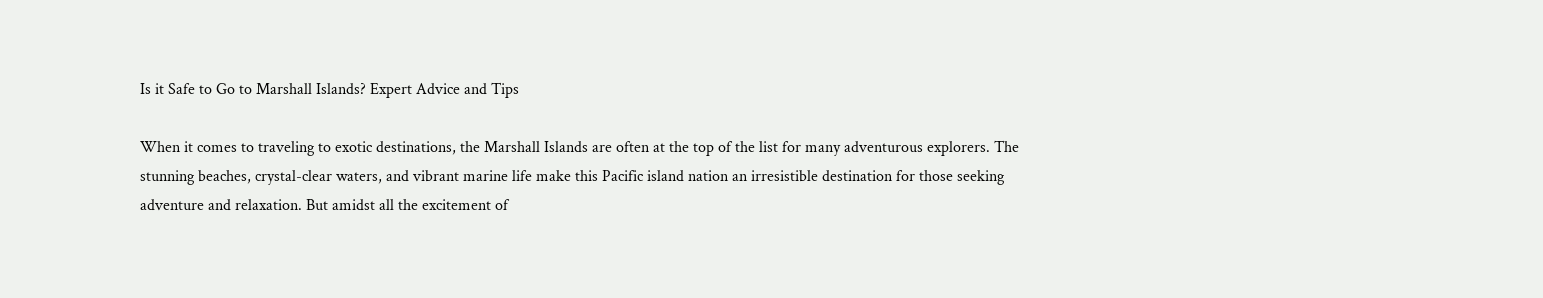Is it Safe to Go to Marshall Islands? Expert Advice and Tips

When it comes to traveling to exotic destinations, the Marshall Islands are often at the top of the list for many adventurous explorers. The stunning beaches, crystal-clear waters, and vibrant marine life make this Pacific island nation an irresistible destination for those seeking adventure and relaxation. But amidst all the excitement of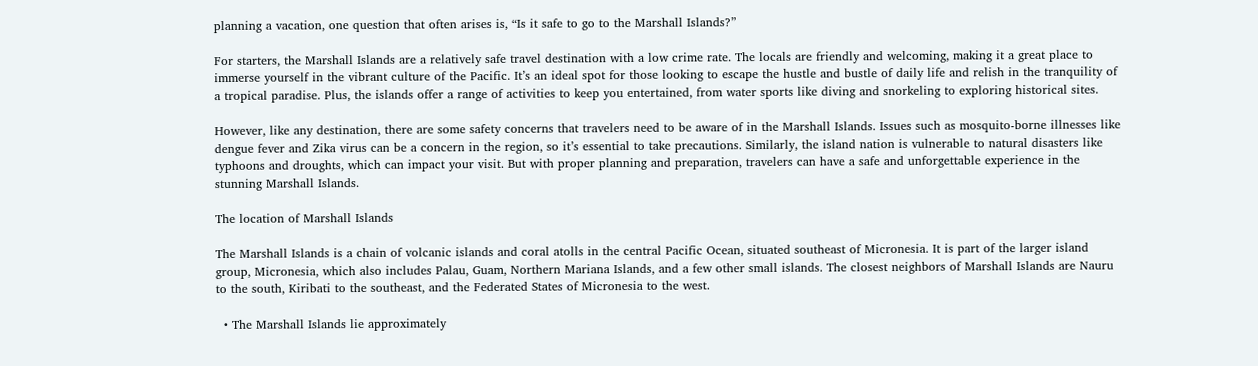planning a vacation, one question that often arises is, “Is it safe to go to the Marshall Islands?”

For starters, the Marshall Islands are a relatively safe travel destination with a low crime rate. The locals are friendly and welcoming, making it a great place to immerse yourself in the vibrant culture of the Pacific. It’s an ideal spot for those looking to escape the hustle and bustle of daily life and relish in the tranquility of a tropical paradise. Plus, the islands offer a range of activities to keep you entertained, from water sports like diving and snorkeling to exploring historical sites.

However, like any destination, there are some safety concerns that travelers need to be aware of in the Marshall Islands. Issues such as mosquito-borne illnesses like dengue fever and Zika virus can be a concern in the region, so it’s essential to take precautions. Similarly, the island nation is vulnerable to natural disasters like typhoons and droughts, which can impact your visit. But with proper planning and preparation, travelers can have a safe and unforgettable experience in the stunning Marshall Islands.

The location of Marshall Islands

The Marshall Islands is a chain of volcanic islands and coral atolls in the central Pacific Ocean, situated southeast of Micronesia. It is part of the larger island group, Micronesia, which also includes Palau, Guam, Northern Mariana Islands, and a few other small islands. The closest neighbors of Marshall Islands are Nauru to the south, Kiribati to the southeast, and the Federated States of Micronesia to the west.

  • The Marshall Islands lie approximately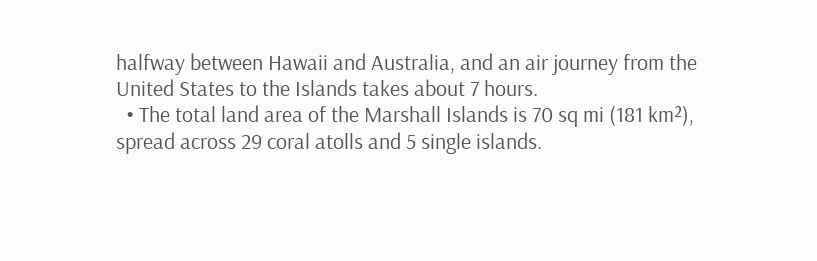halfway between Hawaii and Australia, and an air journey from the United States to the Islands takes about 7 hours.
  • The total land area of the Marshall Islands is 70 sq mi (181 km²), spread across 29 coral atolls and 5 single islands.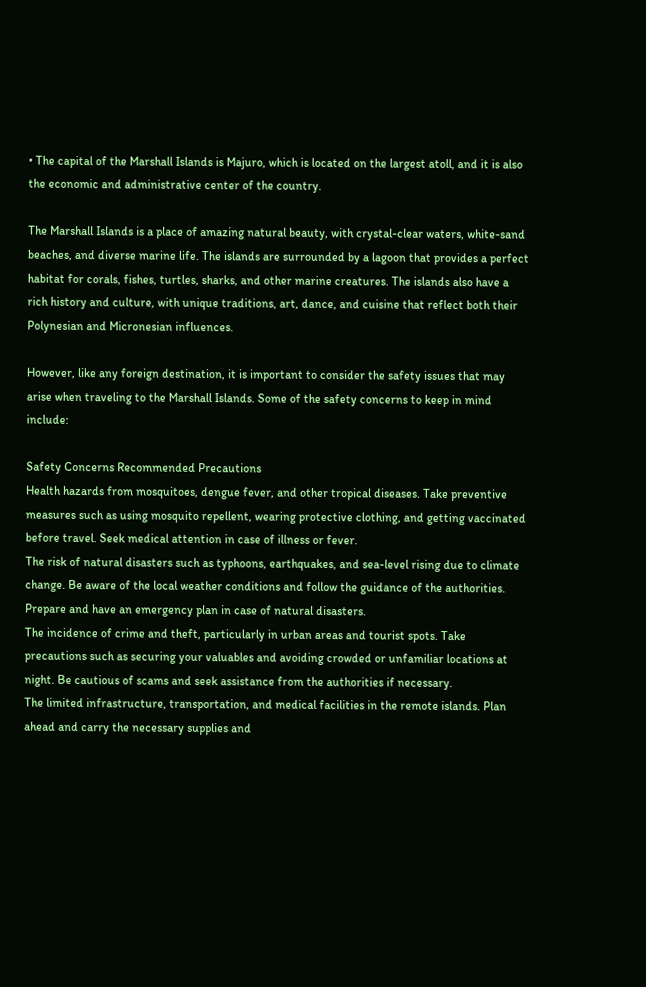• The capital of the Marshall Islands is Majuro, which is located on the largest atoll, and it is also the economic and administrative center of the country.

The Marshall Islands is a place of amazing natural beauty, with crystal-clear waters, white-sand beaches, and diverse marine life. The islands are surrounded by a lagoon that provides a perfect habitat for corals, fishes, turtles, sharks, and other marine creatures. The islands also have a rich history and culture, with unique traditions, art, dance, and cuisine that reflect both their Polynesian and Micronesian influences.

However, like any foreign destination, it is important to consider the safety issues that may arise when traveling to the Marshall Islands. Some of the safety concerns to keep in mind include:

Safety Concerns Recommended Precautions
Health hazards from mosquitoes, dengue fever, and other tropical diseases. Take preventive measures such as using mosquito repellent, wearing protective clothing, and getting vaccinated before travel. Seek medical attention in case of illness or fever.
The risk of natural disasters such as typhoons, earthquakes, and sea-level rising due to climate change. Be aware of the local weather conditions and follow the guidance of the authorities. Prepare and have an emergency plan in case of natural disasters.
The incidence of crime and theft, particularly in urban areas and tourist spots. Take precautions such as securing your valuables and avoiding crowded or unfamiliar locations at night. Be cautious of scams and seek assistance from the authorities if necessary.
The limited infrastructure, transportation, and medical facilities in the remote islands. Plan ahead and carry the necessary supplies and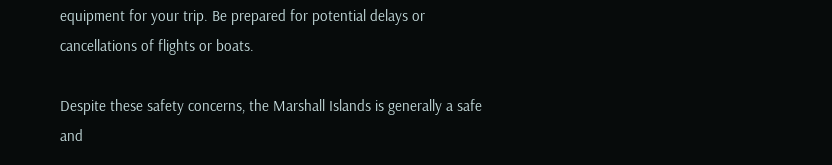equipment for your trip. Be prepared for potential delays or cancellations of flights or boats.

Despite these safety concerns, the Marshall Islands is generally a safe and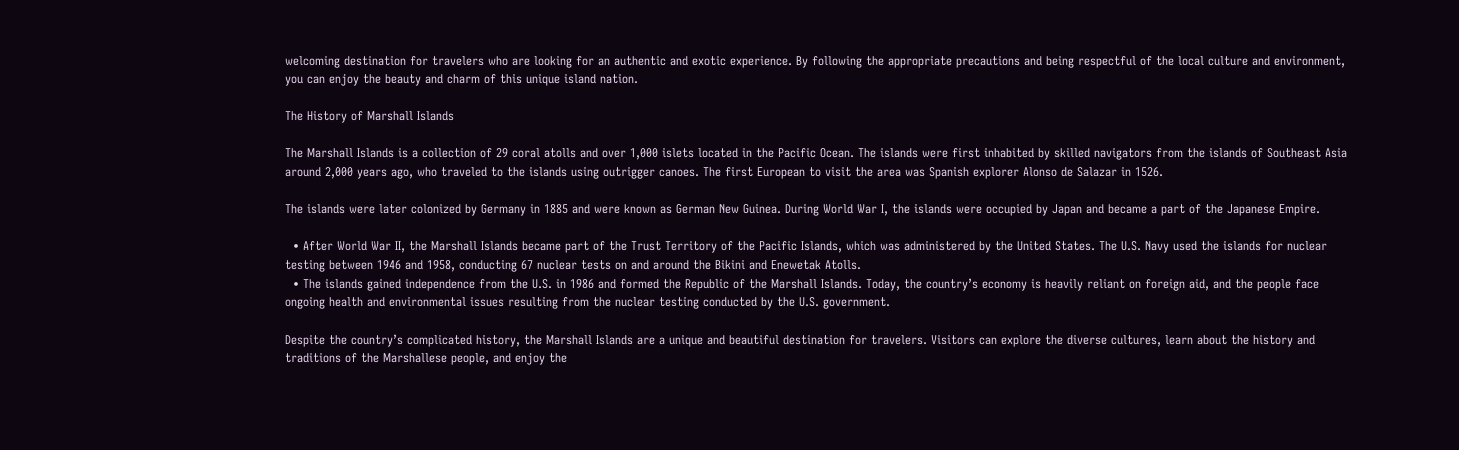welcoming destination for travelers who are looking for an authentic and exotic experience. By following the appropriate precautions and being respectful of the local culture and environment, you can enjoy the beauty and charm of this unique island nation.

The History of Marshall Islands

The Marshall Islands is a collection of 29 coral atolls and over 1,000 islets located in the Pacific Ocean. The islands were first inhabited by skilled navigators from the islands of Southeast Asia around 2,000 years ago, who traveled to the islands using outrigger canoes. The first European to visit the area was Spanish explorer Alonso de Salazar in 1526.

The islands were later colonized by Germany in 1885 and were known as German New Guinea. During World War I, the islands were occupied by Japan and became a part of the Japanese Empire.

  • After World War II, the Marshall Islands became part of the Trust Territory of the Pacific Islands, which was administered by the United States. The U.S. Navy used the islands for nuclear testing between 1946 and 1958, conducting 67 nuclear tests on and around the Bikini and Enewetak Atolls.
  • The islands gained independence from the U.S. in 1986 and formed the Republic of the Marshall Islands. Today, the country’s economy is heavily reliant on foreign aid, and the people face ongoing health and environmental issues resulting from the nuclear testing conducted by the U.S. government.

Despite the country’s complicated history, the Marshall Islands are a unique and beautiful destination for travelers. Visitors can explore the diverse cultures, learn about the history and traditions of the Marshallese people, and enjoy the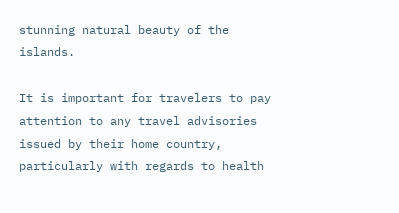stunning natural beauty of the islands.

It is important for travelers to pay attention to any travel advisories issued by their home country, particularly with regards to health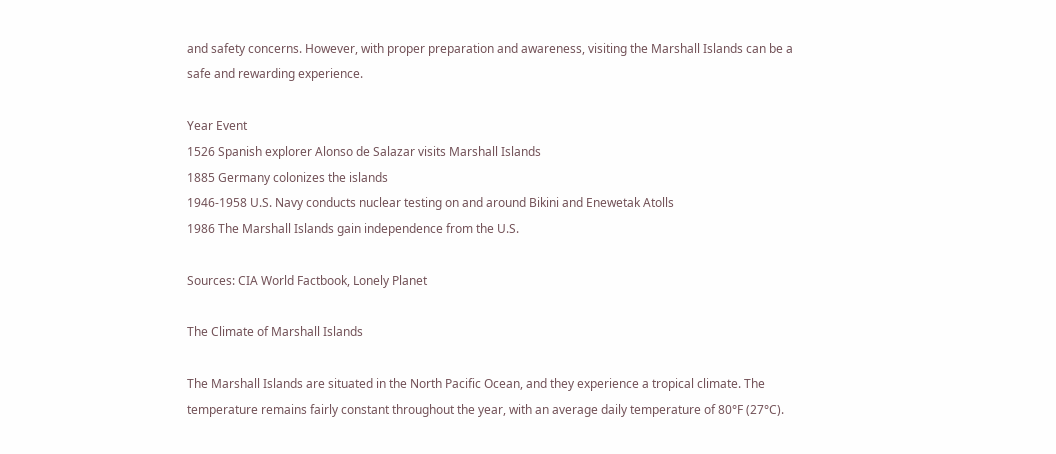and safety concerns. However, with proper preparation and awareness, visiting the Marshall Islands can be a safe and rewarding experience.

Year Event
1526 Spanish explorer Alonso de Salazar visits Marshall Islands
1885 Germany colonizes the islands
1946-1958 U.S. Navy conducts nuclear testing on and around Bikini and Enewetak Atolls
1986 The Marshall Islands gain independence from the U.S.

Sources: CIA World Factbook, Lonely Planet

The Climate of Marshall Islands

The Marshall Islands are situated in the North Pacific Ocean, and they experience a tropical climate. The temperature remains fairly constant throughout the year, with an average daily temperature of 80°F (27°C).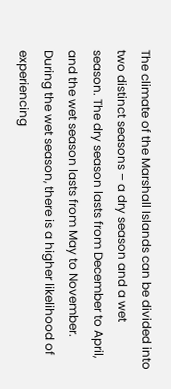The climate of the Marshall Islands can be divided into two distinct seasons – a dry season and a wet season. The dry season lasts from December to April, and the wet season lasts from May to November. During the wet season, there is a higher likelihood of experiencing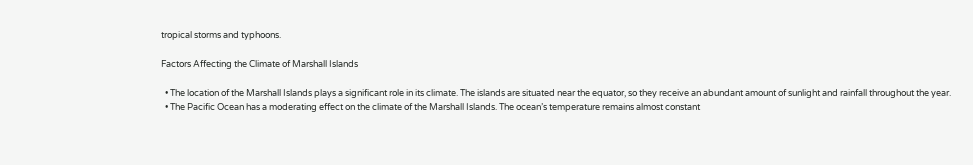tropical storms and typhoons.

Factors Affecting the Climate of Marshall Islands

  • The location of the Marshall Islands plays a significant role in its climate. The islands are situated near the equator, so they receive an abundant amount of sunlight and rainfall throughout the year.
  • The Pacific Ocean has a moderating effect on the climate of the Marshall Islands. The ocean’s temperature remains almost constant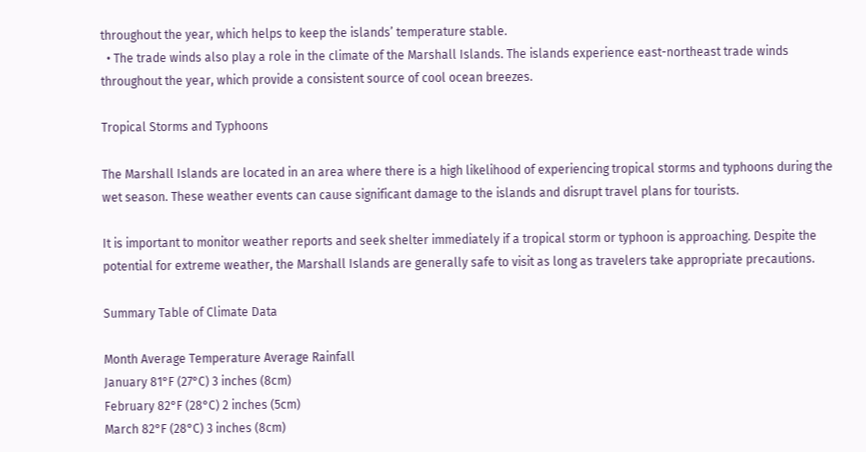throughout the year, which helps to keep the islands’ temperature stable.
  • The trade winds also play a role in the climate of the Marshall Islands. The islands experience east-northeast trade winds throughout the year, which provide a consistent source of cool ocean breezes.

Tropical Storms and Typhoons

The Marshall Islands are located in an area where there is a high likelihood of experiencing tropical storms and typhoons during the wet season. These weather events can cause significant damage to the islands and disrupt travel plans for tourists.

It is important to monitor weather reports and seek shelter immediately if a tropical storm or typhoon is approaching. Despite the potential for extreme weather, the Marshall Islands are generally safe to visit as long as travelers take appropriate precautions.

Summary Table of Climate Data

Month Average Temperature Average Rainfall
January 81°F (27°C) 3 inches (8cm)
February 82°F (28°C) 2 inches (5cm)
March 82°F (28°C) 3 inches (8cm)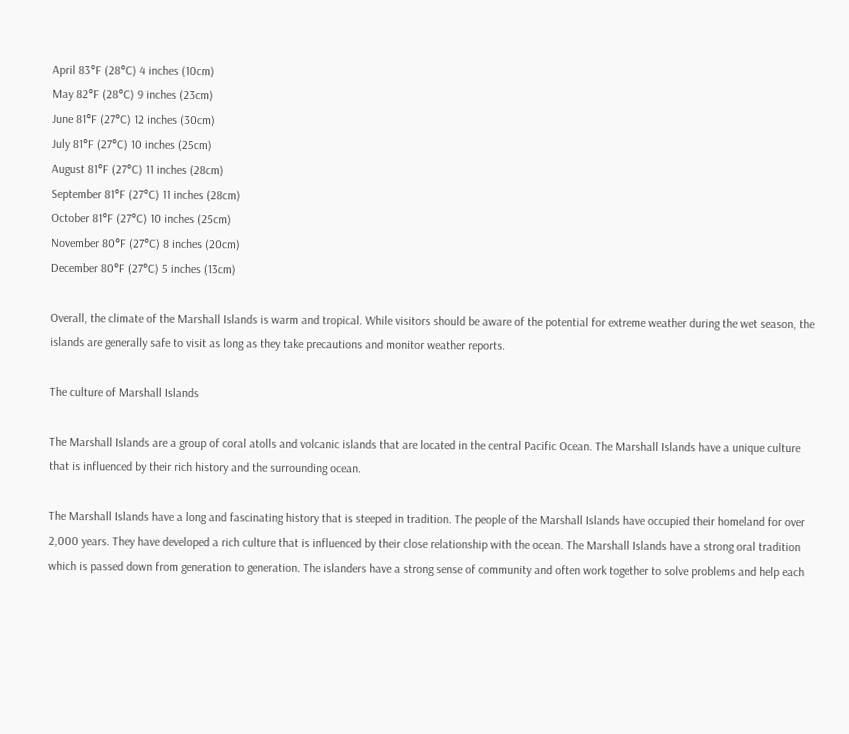April 83°F (28°C) 4 inches (10cm)
May 82°F (28°C) 9 inches (23cm)
June 81°F (27°C) 12 inches (30cm)
July 81°F (27°C) 10 inches (25cm)
August 81°F (27°C) 11 inches (28cm)
September 81°F (27°C) 11 inches (28cm)
October 81°F (27°C) 10 inches (25cm)
November 80°F (27°C) 8 inches (20cm)
December 80°F (27°C) 5 inches (13cm)

Overall, the climate of the Marshall Islands is warm and tropical. While visitors should be aware of the potential for extreme weather during the wet season, the islands are generally safe to visit as long as they take precautions and monitor weather reports.

The culture of Marshall Islands

The Marshall Islands are a group of coral atolls and volcanic islands that are located in the central Pacific Ocean. The Marshall Islands have a unique culture that is influenced by their rich history and the surrounding ocean.

The Marshall Islands have a long and fascinating history that is steeped in tradition. The people of the Marshall Islands have occupied their homeland for over 2,000 years. They have developed a rich culture that is influenced by their close relationship with the ocean. The Marshall Islands have a strong oral tradition which is passed down from generation to generation. The islanders have a strong sense of community and often work together to solve problems and help each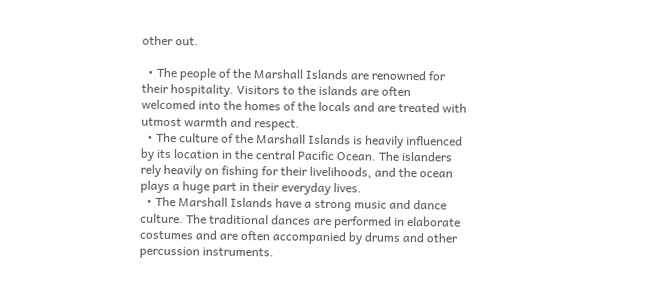other out.

  • The people of the Marshall Islands are renowned for their hospitality. Visitors to the islands are often welcomed into the homes of the locals and are treated with utmost warmth and respect.
  • The culture of the Marshall Islands is heavily influenced by its location in the central Pacific Ocean. The islanders rely heavily on fishing for their livelihoods, and the ocean plays a huge part in their everyday lives.
  • The Marshall Islands have a strong music and dance culture. The traditional dances are performed in elaborate costumes and are often accompanied by drums and other percussion instruments.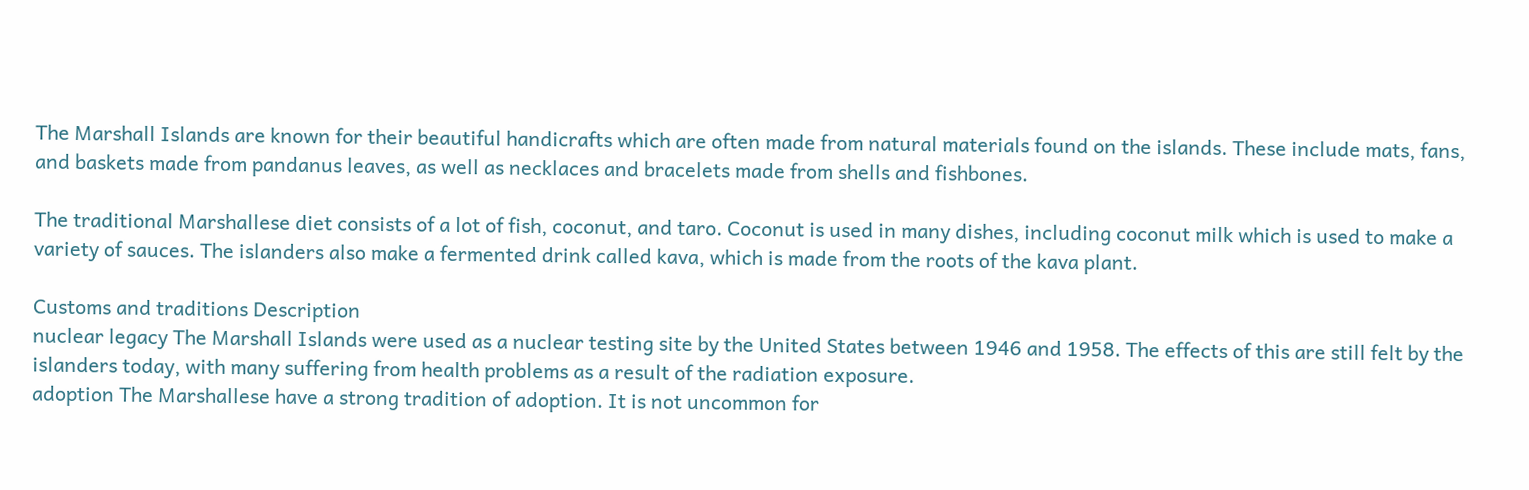The Marshall Islands are known for their beautiful handicrafts which are often made from natural materials found on the islands. These include mats, fans, and baskets made from pandanus leaves, as well as necklaces and bracelets made from shells and fishbones.

The traditional Marshallese diet consists of a lot of fish, coconut, and taro. Coconut is used in many dishes, including coconut milk which is used to make a variety of sauces. The islanders also make a fermented drink called kava, which is made from the roots of the kava plant.

Customs and traditions Description
nuclear legacy The Marshall Islands were used as a nuclear testing site by the United States between 1946 and 1958. The effects of this are still felt by the islanders today, with many suffering from health problems as a result of the radiation exposure.
adoption The Marshallese have a strong tradition of adoption. It is not uncommon for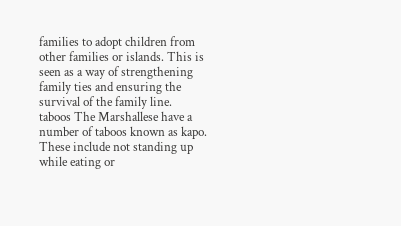families to adopt children from other families or islands. This is seen as a way of strengthening family ties and ensuring the survival of the family line.
taboos The Marshallese have a number of taboos known as kapo. These include not standing up while eating or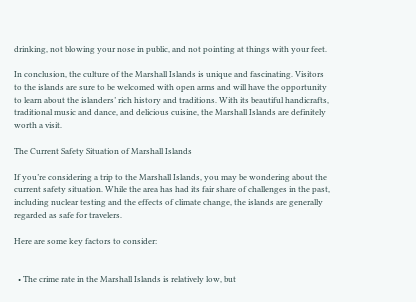drinking, not blowing your nose in public, and not pointing at things with your feet.

In conclusion, the culture of the Marshall Islands is unique and fascinating. Visitors to the islands are sure to be welcomed with open arms and will have the opportunity to learn about the islanders’ rich history and traditions. With its beautiful handicrafts, traditional music and dance, and delicious cuisine, the Marshall Islands are definitely worth a visit.

The Current Safety Situation of Marshall Islands

If you’re considering a trip to the Marshall Islands, you may be wondering about the current safety situation. While the area has had its fair share of challenges in the past, including nuclear testing and the effects of climate change, the islands are generally regarded as safe for travelers.

Here are some key factors to consider:


  • The crime rate in the Marshall Islands is relatively low, but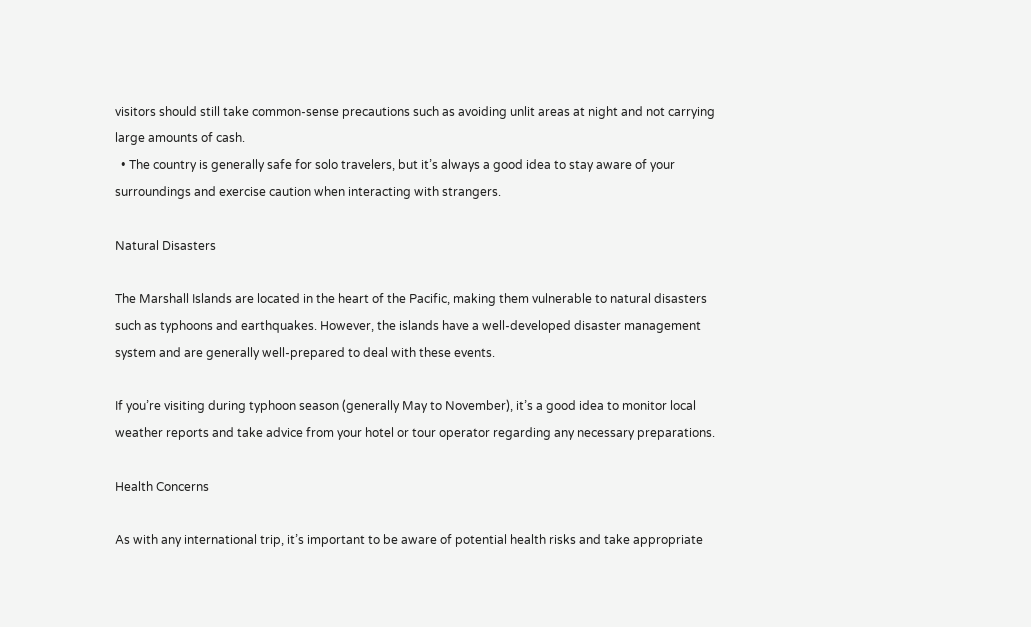visitors should still take common-sense precautions such as avoiding unlit areas at night and not carrying large amounts of cash.
  • The country is generally safe for solo travelers, but it’s always a good idea to stay aware of your surroundings and exercise caution when interacting with strangers.

Natural Disasters

The Marshall Islands are located in the heart of the Pacific, making them vulnerable to natural disasters such as typhoons and earthquakes. However, the islands have a well-developed disaster management system and are generally well-prepared to deal with these events.

If you’re visiting during typhoon season (generally May to November), it’s a good idea to monitor local weather reports and take advice from your hotel or tour operator regarding any necessary preparations.

Health Concerns

As with any international trip, it’s important to be aware of potential health risks and take appropriate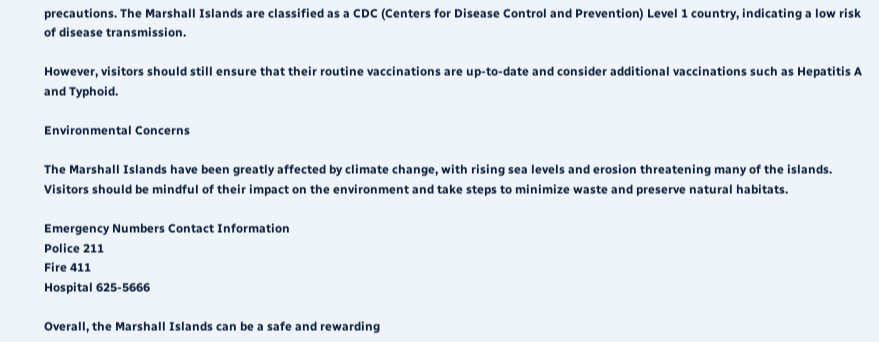precautions. The Marshall Islands are classified as a CDC (Centers for Disease Control and Prevention) Level 1 country, indicating a low risk of disease transmission.

However, visitors should still ensure that their routine vaccinations are up-to-date and consider additional vaccinations such as Hepatitis A and Typhoid.

Environmental Concerns

The Marshall Islands have been greatly affected by climate change, with rising sea levels and erosion threatening many of the islands. Visitors should be mindful of their impact on the environment and take steps to minimize waste and preserve natural habitats.

Emergency Numbers Contact Information
Police 211
Fire 411
Hospital 625-5666

Overall, the Marshall Islands can be a safe and rewarding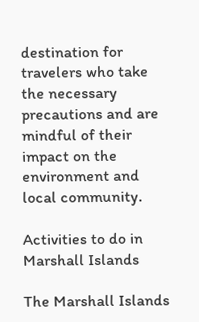destination for travelers who take the necessary precautions and are mindful of their impact on the environment and local community.

Activities to do in Marshall Islands

The Marshall Islands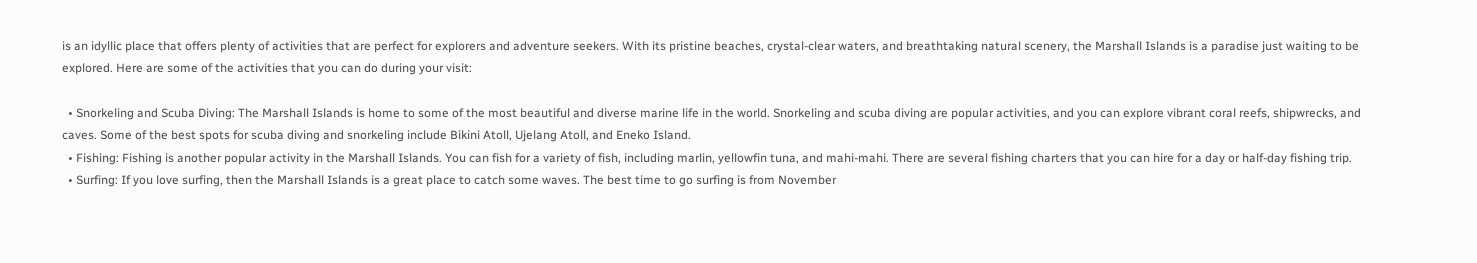is an idyllic place that offers plenty of activities that are perfect for explorers and adventure seekers. With its pristine beaches, crystal-clear waters, and breathtaking natural scenery, the Marshall Islands is a paradise just waiting to be explored. Here are some of the activities that you can do during your visit:

  • Snorkeling and Scuba Diving: The Marshall Islands is home to some of the most beautiful and diverse marine life in the world. Snorkeling and scuba diving are popular activities, and you can explore vibrant coral reefs, shipwrecks, and caves. Some of the best spots for scuba diving and snorkeling include Bikini Atoll, Ujelang Atoll, and Eneko Island.
  • Fishing: Fishing is another popular activity in the Marshall Islands. You can fish for a variety of fish, including marlin, yellowfin tuna, and mahi-mahi. There are several fishing charters that you can hire for a day or half-day fishing trip.
  • Surfing: If you love surfing, then the Marshall Islands is a great place to catch some waves. The best time to go surfing is from November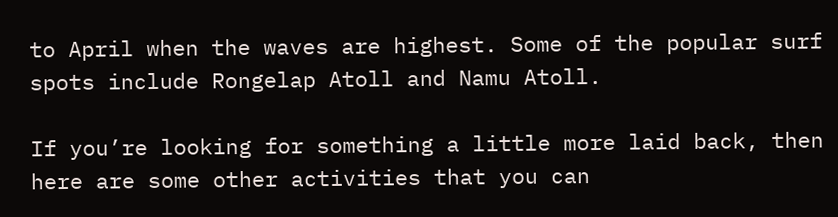to April when the waves are highest. Some of the popular surf spots include Rongelap Atoll and Namu Atoll.

If you’re looking for something a little more laid back, then here are some other activities that you can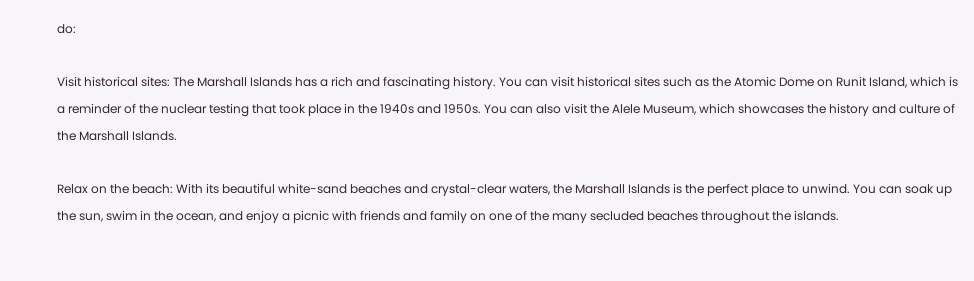do:

Visit historical sites: The Marshall Islands has a rich and fascinating history. You can visit historical sites such as the Atomic Dome on Runit Island, which is a reminder of the nuclear testing that took place in the 1940s and 1950s. You can also visit the Alele Museum, which showcases the history and culture of the Marshall Islands.

Relax on the beach: With its beautiful white-sand beaches and crystal-clear waters, the Marshall Islands is the perfect place to unwind. You can soak up the sun, swim in the ocean, and enjoy a picnic with friends and family on one of the many secluded beaches throughout the islands.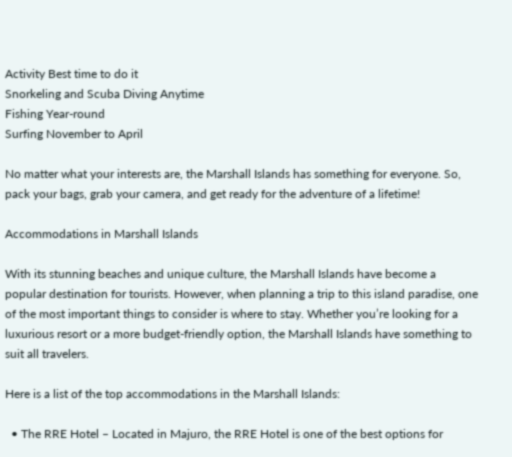Activity Best time to do it
Snorkeling and Scuba Diving Anytime
Fishing Year-round
Surfing November to April

No matter what your interests are, the Marshall Islands has something for everyone. So, pack your bags, grab your camera, and get ready for the adventure of a lifetime!

Accommodations in Marshall Islands

With its stunning beaches and unique culture, the Marshall Islands have become a popular destination for tourists. However, when planning a trip to this island paradise, one of the most important things to consider is where to stay. Whether you’re looking for a luxurious resort or a more budget-friendly option, the Marshall Islands have something to suit all travelers.

Here is a list of the top accommodations in the Marshall Islands:

  • The RRE Hotel – Located in Majuro, the RRE Hotel is one of the best options for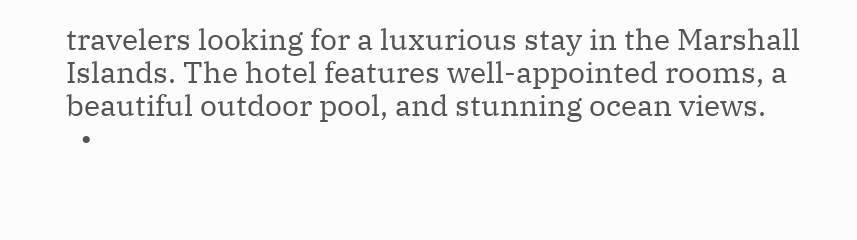travelers looking for a luxurious stay in the Marshall Islands. The hotel features well-appointed rooms, a beautiful outdoor pool, and stunning ocean views.
  •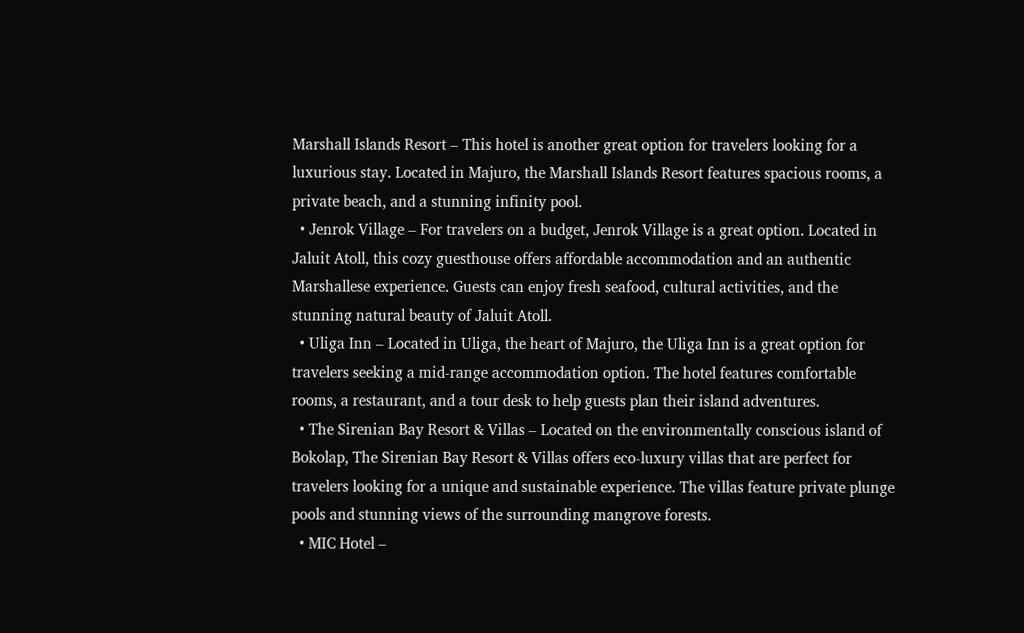Marshall Islands Resort – This hotel is another great option for travelers looking for a luxurious stay. Located in Majuro, the Marshall Islands Resort features spacious rooms, a private beach, and a stunning infinity pool.
  • Jenrok Village – For travelers on a budget, Jenrok Village is a great option. Located in Jaluit Atoll, this cozy guesthouse offers affordable accommodation and an authentic Marshallese experience. Guests can enjoy fresh seafood, cultural activities, and the stunning natural beauty of Jaluit Atoll.
  • Uliga Inn – Located in Uliga, the heart of Majuro, the Uliga Inn is a great option for travelers seeking a mid-range accommodation option. The hotel features comfortable rooms, a restaurant, and a tour desk to help guests plan their island adventures.
  • The Sirenian Bay Resort & Villas – Located on the environmentally conscious island of Bokolap, The Sirenian Bay Resort & Villas offers eco-luxury villas that are perfect for travelers looking for a unique and sustainable experience. The villas feature private plunge pools and stunning views of the surrounding mangrove forests.
  • MIC Hotel –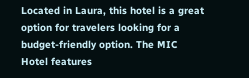Located in Laura, this hotel is a great option for travelers looking for a budget-friendly option. The MIC Hotel features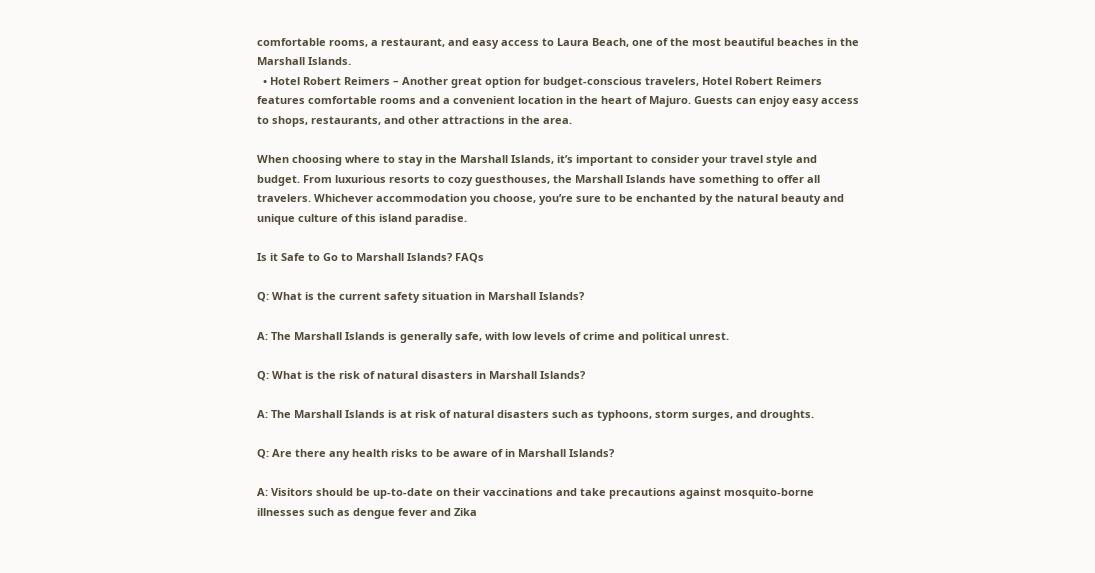comfortable rooms, a restaurant, and easy access to Laura Beach, one of the most beautiful beaches in the Marshall Islands.
  • Hotel Robert Reimers – Another great option for budget-conscious travelers, Hotel Robert Reimers features comfortable rooms and a convenient location in the heart of Majuro. Guests can enjoy easy access to shops, restaurants, and other attractions in the area.

When choosing where to stay in the Marshall Islands, it’s important to consider your travel style and budget. From luxurious resorts to cozy guesthouses, the Marshall Islands have something to offer all travelers. Whichever accommodation you choose, you’re sure to be enchanted by the natural beauty and unique culture of this island paradise.

Is it Safe to Go to Marshall Islands? FAQs

Q: What is the current safety situation in Marshall Islands?

A: The Marshall Islands is generally safe, with low levels of crime and political unrest.

Q: What is the risk of natural disasters in Marshall Islands?

A: The Marshall Islands is at risk of natural disasters such as typhoons, storm surges, and droughts.

Q: Are there any health risks to be aware of in Marshall Islands?

A: Visitors should be up-to-date on their vaccinations and take precautions against mosquito-borne illnesses such as dengue fever and Zika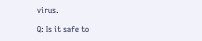virus.

Q: Is it safe to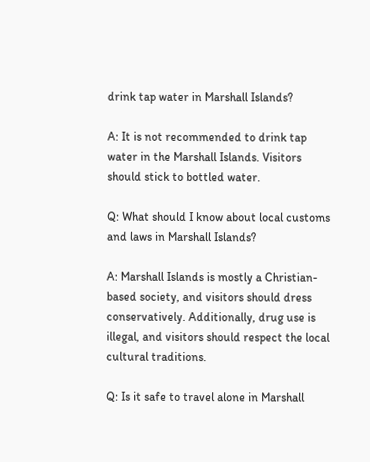drink tap water in Marshall Islands?

A: It is not recommended to drink tap water in the Marshall Islands. Visitors should stick to bottled water.

Q: What should I know about local customs and laws in Marshall Islands?

A: Marshall Islands is mostly a Christian-based society, and visitors should dress conservatively. Additionally, drug use is illegal, and visitors should respect the local cultural traditions.

Q: Is it safe to travel alone in Marshall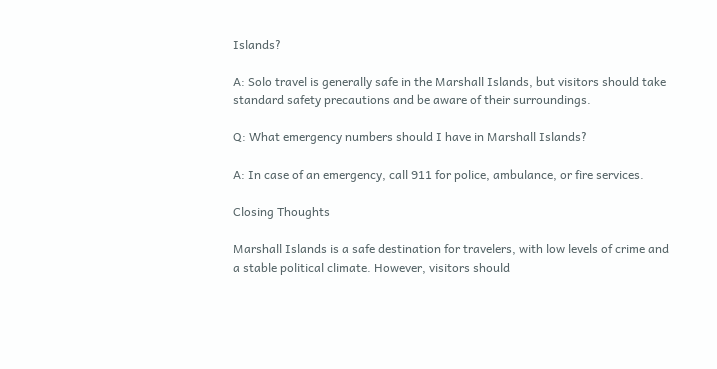Islands?

A: Solo travel is generally safe in the Marshall Islands, but visitors should take standard safety precautions and be aware of their surroundings.

Q: What emergency numbers should I have in Marshall Islands?

A: In case of an emergency, call 911 for police, ambulance, or fire services.

Closing Thoughts

Marshall Islands is a safe destination for travelers, with low levels of crime and a stable political climate. However, visitors should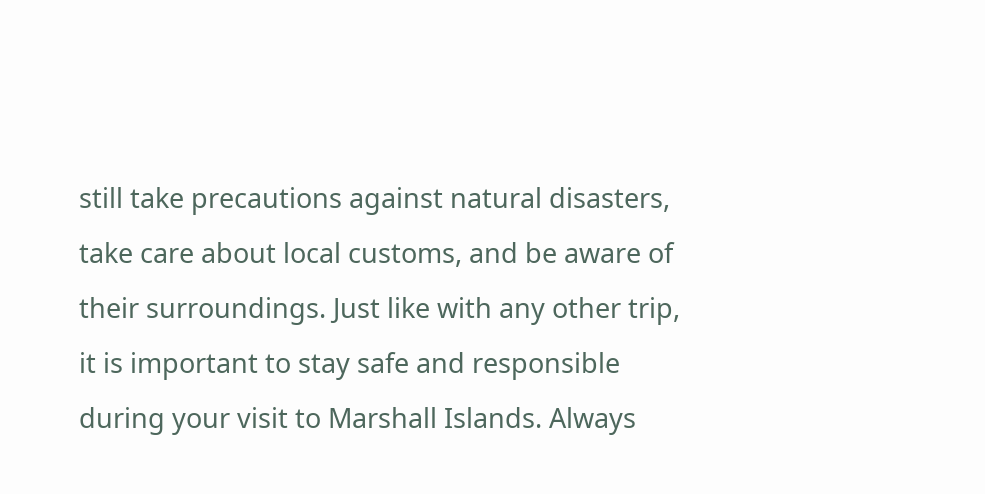still take precautions against natural disasters, take care about local customs, and be aware of their surroundings. Just like with any other trip, it is important to stay safe and responsible during your visit to Marshall Islands. Always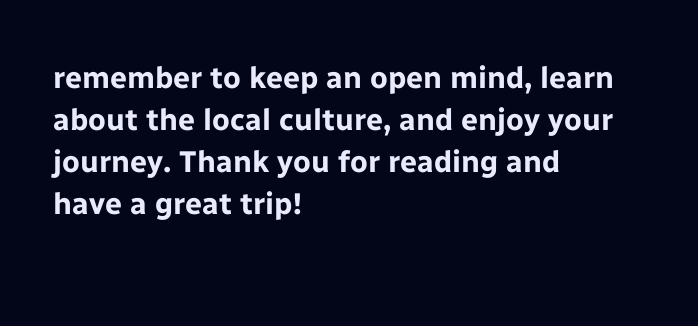remember to keep an open mind, learn about the local culture, and enjoy your journey. Thank you for reading and have a great trip!